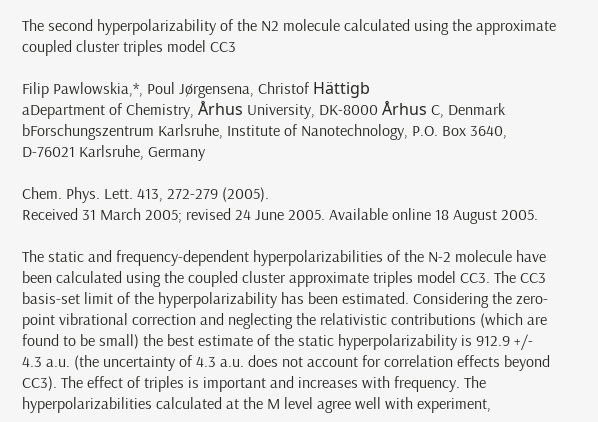The second hyperpolarizability of the N2 molecule calculated using the approximate coupled cluster triples model CC3

Filip Pawlowskia,*, Poul Jørgensena, Christof Hättigb
aDepartment of Chemistry, Århus University, DK-8000 Århus C, Denmark
bForschungszentrum Karlsruhe, Institute of Nanotechnology, P.O. Box 3640, D-76021 Karlsruhe, Germany

Chem. Phys. Lett. 413, 272-279 (2005).
Received 31 March 2005; revised 24 June 2005. Available online 18 August 2005.

The static and frequency-dependent hyperpolarizabilities of the N-2 molecule have been calculated using the coupled cluster approximate triples model CC3. The CC3 basis-set limit of the hyperpolarizability has been estimated. Considering the zero-point vibrational correction and neglecting the relativistic contributions (which are found to be small) the best estimate of the static hyperpolarizability is 912.9 +/- 4.3 a.u. (the uncertainty of 4.3 a.u. does not account for correlation effects beyond CC3). The effect of triples is important and increases with frequency. The hyperpolarizabilities calculated at the M level agree well with experiment,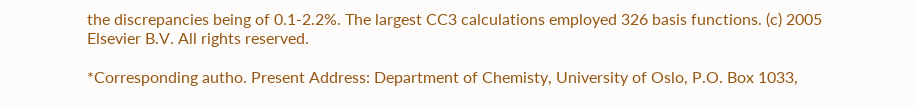the discrepancies being of 0.1-2.2%. The largest CC3 calculations employed 326 basis functions. (c) 2005 Elsevier B.V. All rights reserved.

*Corresponding autho. Present Address: Department of Chemisty, University of Oslo, P.O. Box 1033,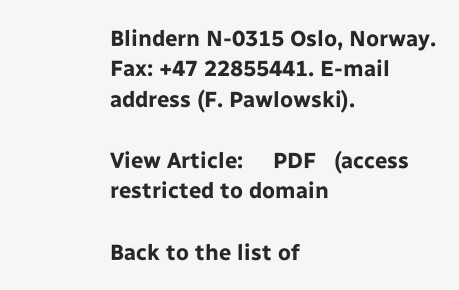Blindern N-0315 Oslo, Norway. Fax: +47 22855441. E-mail address (F. Pawlowski).

View Article:     PDF   (access restricted to domain

Back to the list of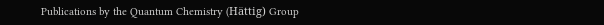Publications by the Quantum Chemistry (Hättig) Group